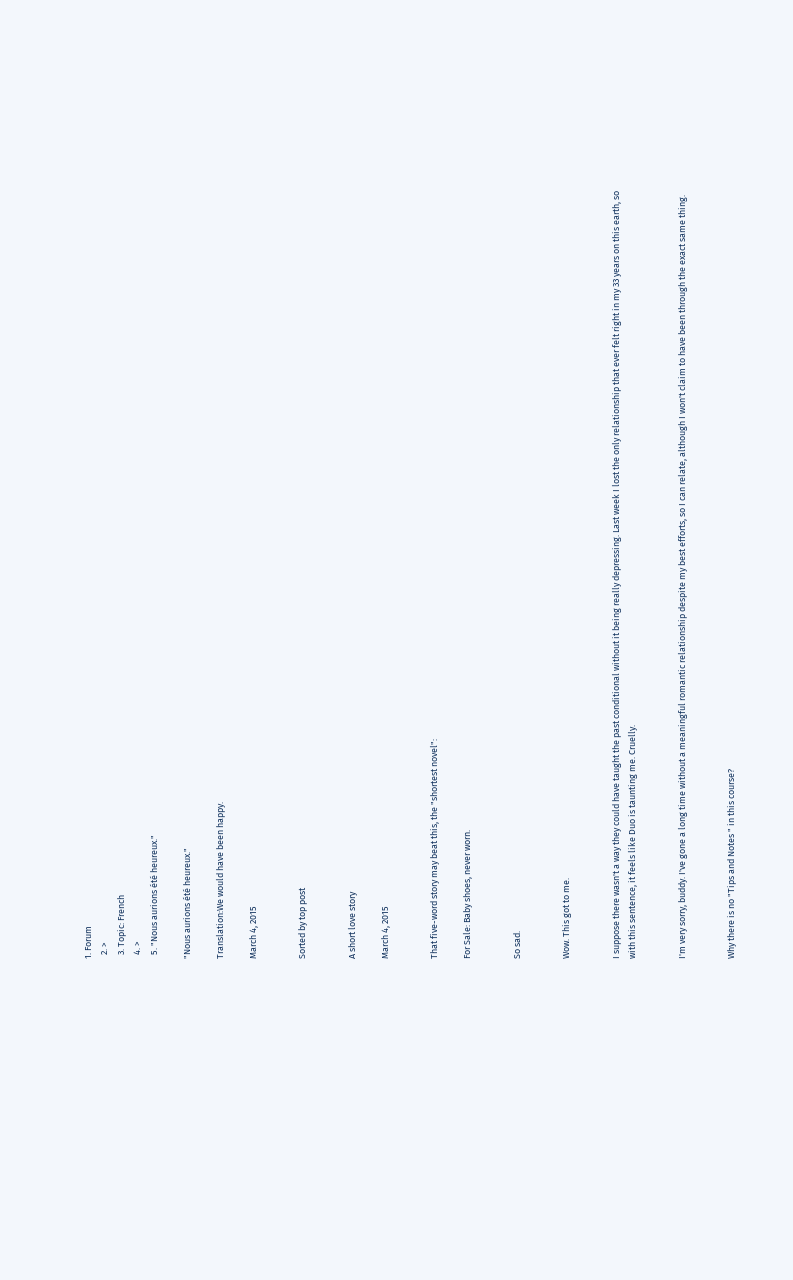1. Forum
  2. >
  3. Topic: French
  4. >
  5. "Nous aurions été heureux."

"Nous aurions été heureux."

Translation:We would have been happy.

March 4, 2015


Sorted by top post


A short love story

March 4, 2015


That five-word story may beat this, the "shortest novel":

For Sale: Baby shoes, never worn.


So sad.


Wow. This got to me.


I suppose there wasn't a way they could have taught the past conditional without it being really depressing. Last week I lost the only relationship that ever felt right in my 33 years on this earth, so with this sentence, it feels like Duo is taunting me. Cruelly.


I'm very sorry, buddy. I've gone a long time without a meaningful romantic relationship despite my best efforts, so I can relate, although I won't claim to have been through the exact same thing.


Why there is no "Tips and Notes " in this course?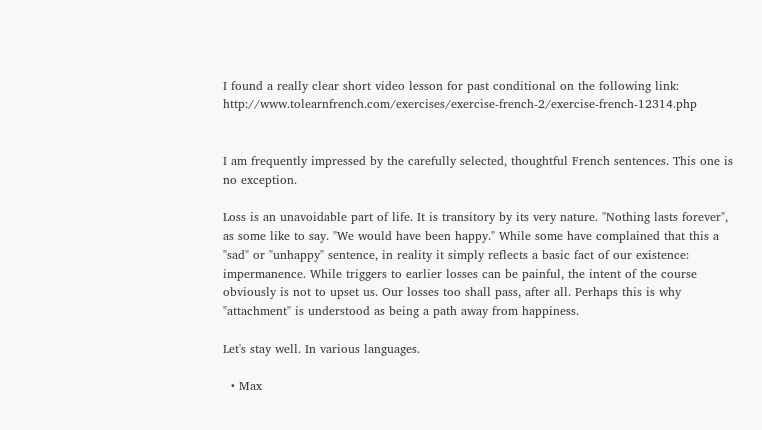I found a really clear short video lesson for past conditional on the following link: http://www.tolearnfrench.com/exercises/exercise-french-2/exercise-french-12314.php


I am frequently impressed by the carefully selected, thoughtful French sentences. This one is no exception.

Loss is an unavoidable part of life. It is transitory by its very nature. "Nothing lasts forever", as some like to say. "We would have been happy." While some have complained that this a "sad" or "unhappy" sentence, in reality it simply reflects a basic fact of our existence: impermanence. While triggers to earlier losses can be painful, the intent of the course obviously is not to upset us. Our losses too shall pass, after all. Perhaps this is why "attachment" is understood as being a path away from happiness.

Let's stay well. In various languages.

  • Max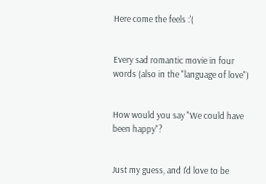Here come the feels :'(


Every sad romantic movie in four words (also in the "language of love")


How would you say "We could have been happy"?


Just my guess, and I'd love to be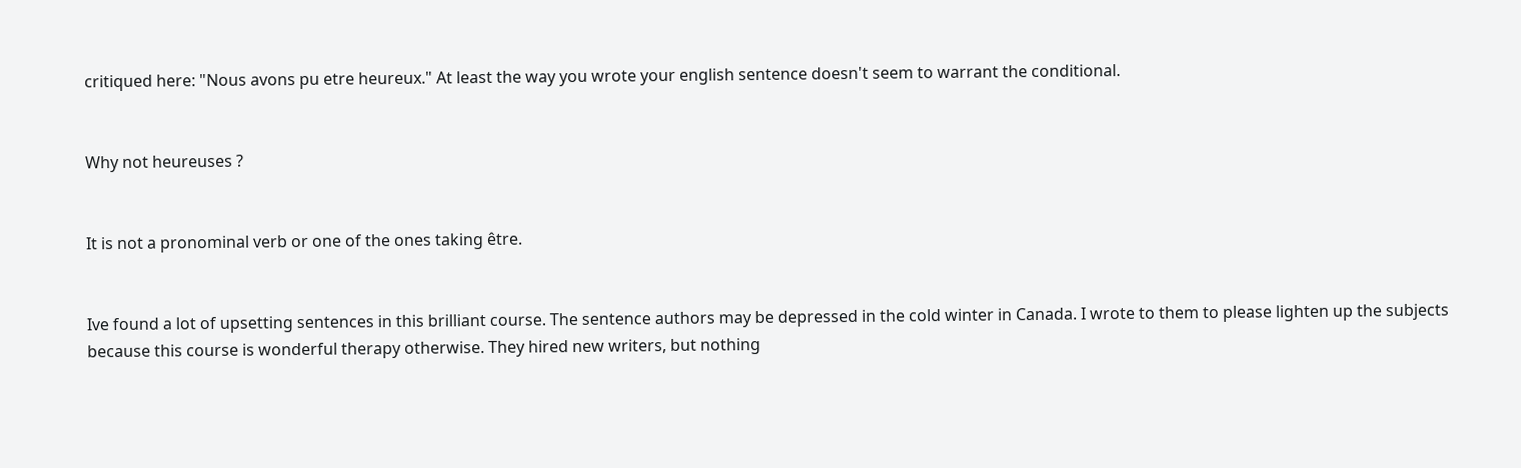critiqued here: "Nous avons pu etre heureux." At least the way you wrote your english sentence doesn't seem to warrant the conditional.


Why not heureuses ?


It is not a pronominal verb or one of the ones taking être.


Ive found a lot of upsetting sentences in this brilliant course. The sentence authors may be depressed in the cold winter in Canada. I wrote to them to please lighten up the subjects because this course is wonderful therapy otherwise. They hired new writers, but nothing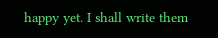happy yet. I shall write them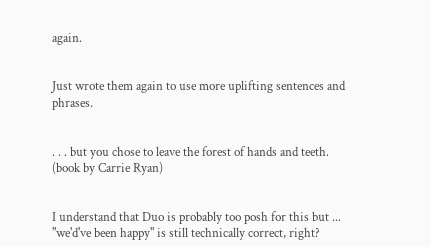again.


Just wrote them again to use more uplifting sentences and phrases.


. . . but you chose to leave the forest of hands and teeth. (book by Carrie Ryan)


I understand that Duo is probably too posh for this but ... "we'd've been happy" is still technically correct, right?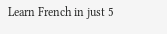Learn French in just 5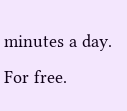minutes a day. For free.